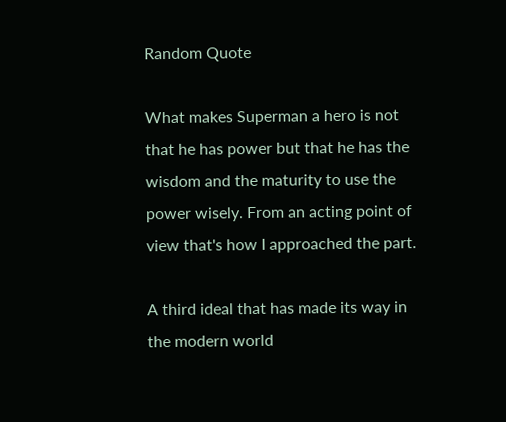Random Quote

What makes Superman a hero is not that he has power but that he has the wisdom and the maturity to use the power wisely. From an acting point of view that's how I approached the part.

A third ideal that has made its way in the modern world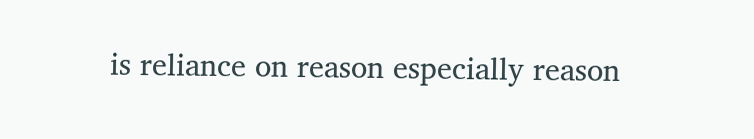is reliance on reason especially reason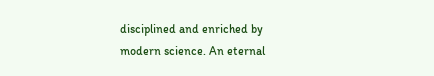disciplined and enriched by modern science. An eternal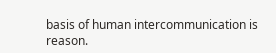basis of human intercommunication is reason.